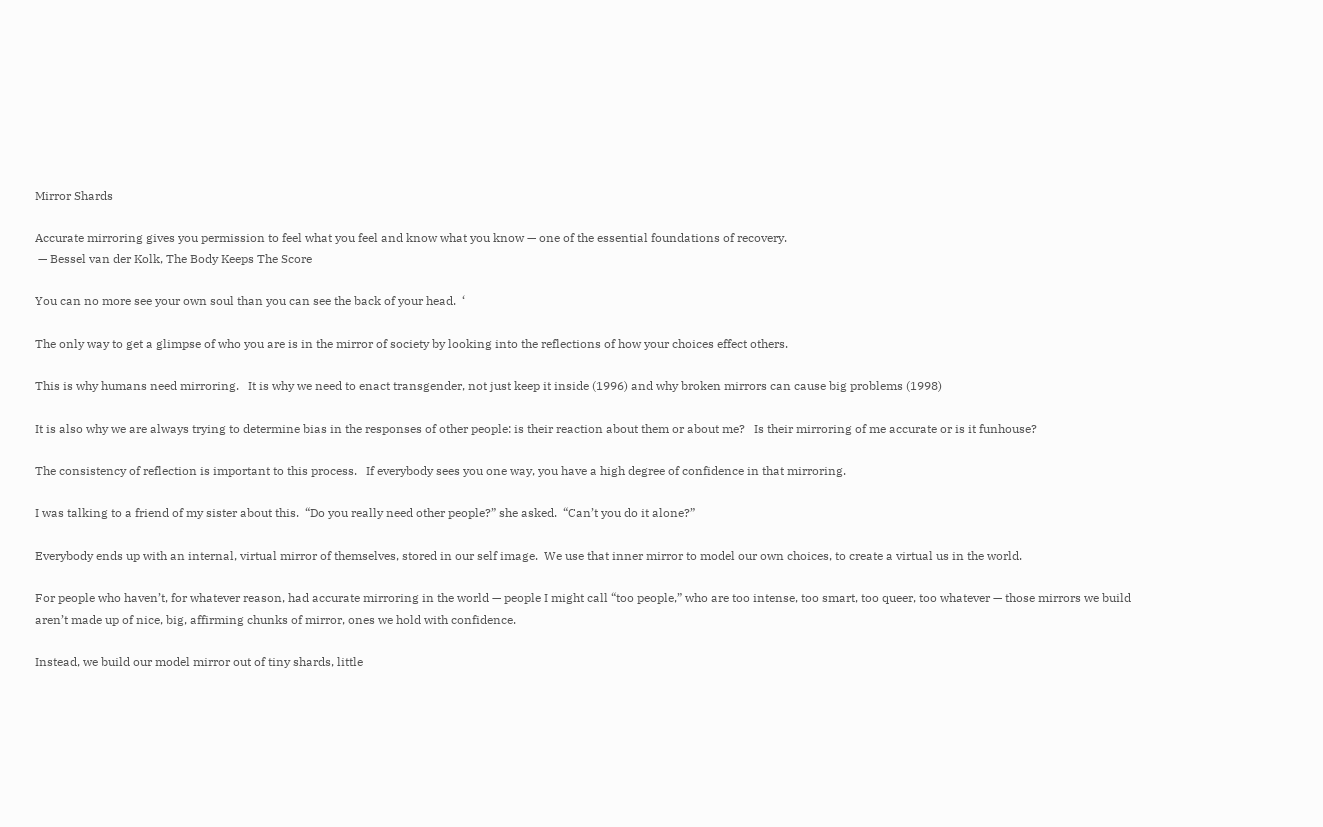Mirror Shards

Accurate mirroring gives you permission to feel what you feel and know what you know — one of the essential foundations of recovery.
 — Bessel van der Kolk, The Body Keeps The Score

You can no more see your own soul than you can see the back of your head.  ‘

The only way to get a glimpse of who you are is in the mirror of society by looking into the reflections of how your choices effect others.

This is why humans need mirroring.   It is why we need to enact transgender, not just keep it inside (1996) and why broken mirrors can cause big problems (1998)

It is also why we are always trying to determine bias in the responses of other people: is their reaction about them or about me?   Is their mirroring of me accurate or is it funhouse?

The consistency of reflection is important to this process.   If everybody sees you one way, you have a high degree of confidence in that mirroring.

I was talking to a friend of my sister about this.  “Do you really need other people?” she asked.  “Can’t you do it alone?”

Everybody ends up with an internal, virtual mirror of themselves, stored in our self image.  We use that inner mirror to model our own choices, to create a virtual us in the world.

For people who haven’t, for whatever reason, had accurate mirroring in the world — people I might call “too people,” who are too intense, too smart, too queer, too whatever — those mirrors we build aren’t made up of nice, big, affirming chunks of mirror, ones we hold with confidence.

Instead, we build our model mirror out of tiny shards, little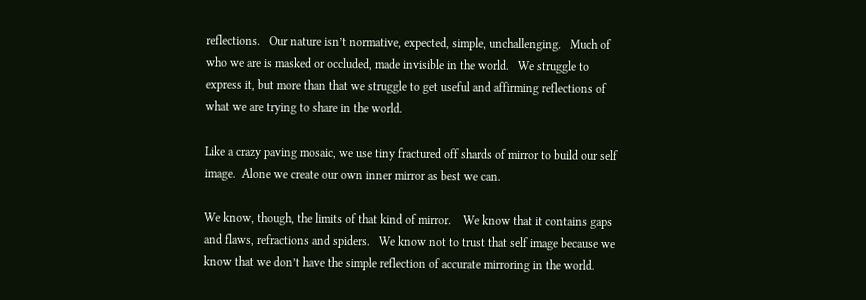reflections.   Our nature isn’t normative, expected, simple, unchallenging.   Much of who we are is masked or occluded, made invisible in the world.   We struggle to express it, but more than that we struggle to get useful and affirming reflections of what we are trying to share in the world.

Like a crazy paving mosaic, we use tiny fractured off shards of mirror to build our self image.  Alone we create our own inner mirror as best we can.

We know, though, the limits of that kind of mirror.    We know that it contains gaps and flaws, refractions and spiders.   We know not to trust that self image because we know that we don’t have the simple reflection of accurate mirroring in the world.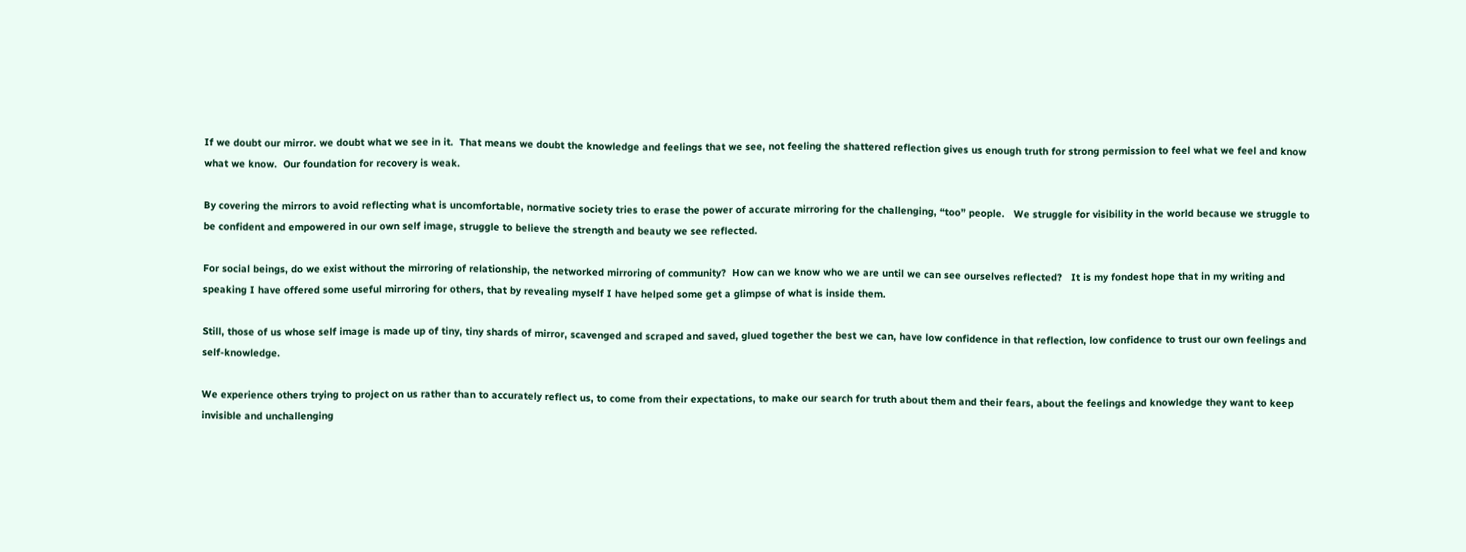If we doubt our mirror. we doubt what we see in it.  That means we doubt the knowledge and feelings that we see, not feeling the shattered reflection gives us enough truth for strong permission to feel what we feel and know what we know.  Our foundation for recovery is weak.

By covering the mirrors to avoid reflecting what is uncomfortable, normative society tries to erase the power of accurate mirroring for the challenging, “too” people.   We struggle for visibility in the world because we struggle to be confident and empowered in our own self image, struggle to believe the strength and beauty we see reflected.

For social beings, do we exist without the mirroring of relationship, the networked mirroring of community?  How can we know who we are until we can see ourselves reflected?   It is my fondest hope that in my writing and speaking I have offered some useful mirroring for others, that by revealing myself I have helped some get a glimpse of what is inside them.

Still, those of us whose self image is made up of tiny, tiny shards of mirror, scavenged and scraped and saved, glued together the best we can, have low confidence in that reflection, low confidence to trust our own feelings and self-knowledge.

We experience others trying to project on us rather than to accurately reflect us, to come from their expectations, to make our search for truth about them and their fears, about the feelings and knowledge they want to keep invisible and unchallenging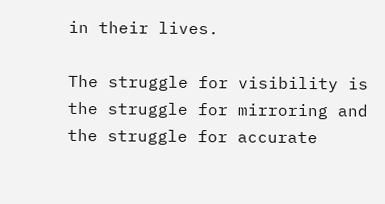in their lives.

The struggle for visibility is the struggle for mirroring and the struggle for accurate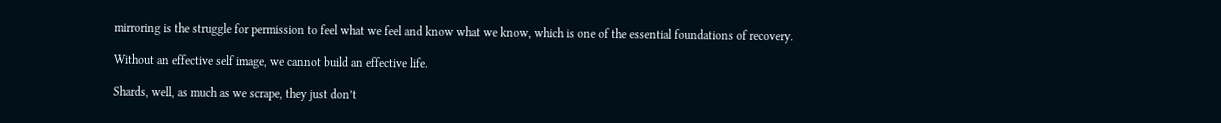mirroring is the struggle for permission to feel what we feel and know what we know, which is one of the essential foundations of recovery.

Without an effective self image, we cannot build an effective life.

Shards, well, as much as we scrape, they just don’t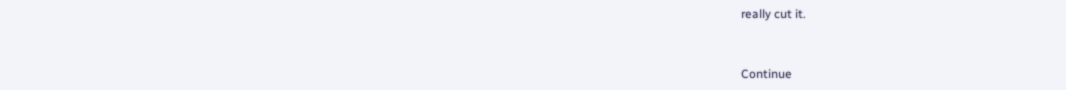really cut it.


Continue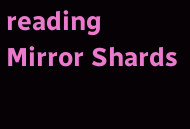reading Mirror Shards